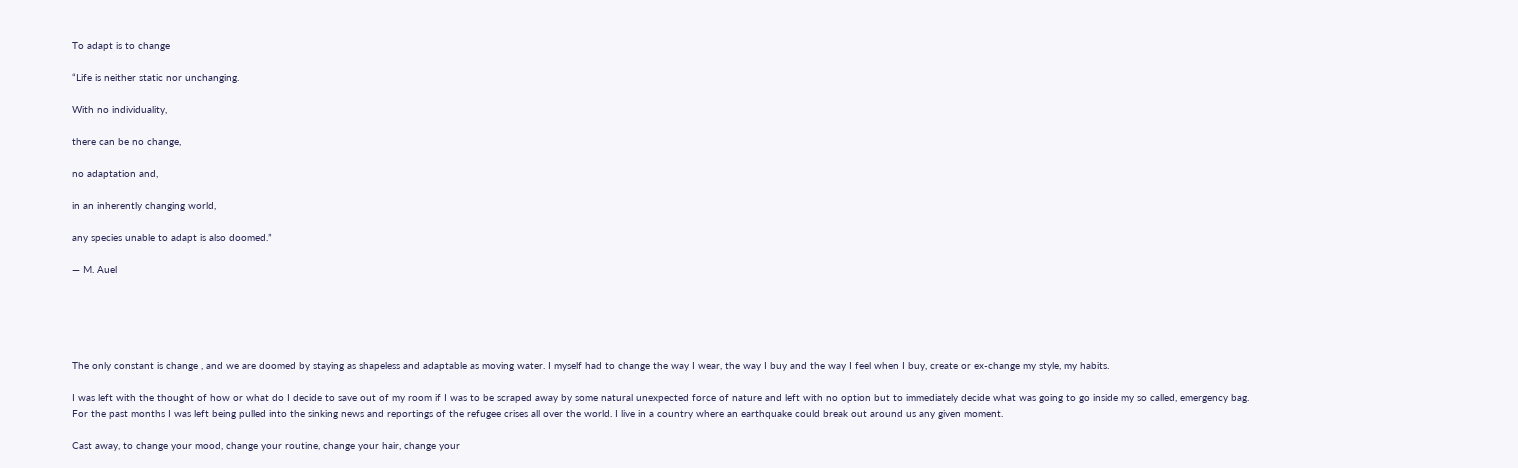To adapt is to change

“Life is neither static nor unchanging.

With no individuality,

there can be no change,

no adaptation and,

in an inherently changing world,

any species unable to adapt is also doomed.”

― M. Auel





The only constant is change , and we are doomed by staying as shapeless and adaptable as moving water. I myself had to change the way I wear, the way I buy and the way I feel when I buy, create or ex-change my style, my habits.

I was left with the thought of how or what do I decide to save out of my room if I was to be scraped away by some natural unexpected force of nature and left with no option but to immediately decide what was going to go inside my so called, emergency bag. For the past months I was left being pulled into the sinking news and reportings of the refugee crises all over the world. I live in a country where an earthquake could break out around us any given moment.

Cast away, to change your mood, change your routine, change your hair, change your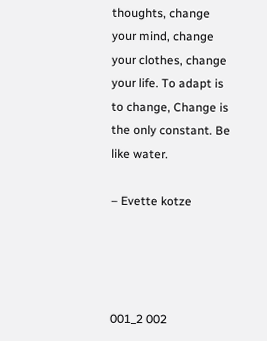thoughts, change your mind, change your clothes, change your life. To adapt is to change, Change is the only constant. Be like water.

– Evette kotze




001_2 002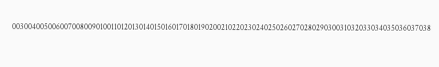003004005006007008009010011012013014015016017018019020021022023024025026027028029030031032033034035036037038